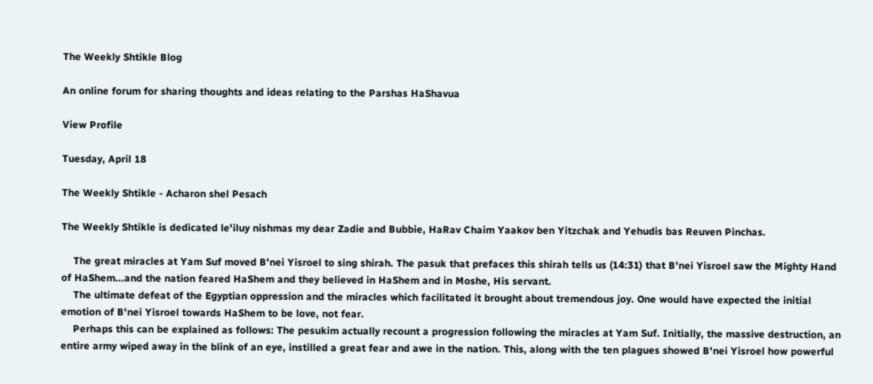The Weekly Shtikle Blog

An online forum for sharing thoughts and ideas relating to the Parshas HaShavua

View Profile

Tuesday, April 18

The Weekly Shtikle - Acharon shel Pesach

The Weekly Shtikle is dedicated le'iluy nishmas my dear Zadie and Bubbie, HaRav Chaim Yaakov ben Yitzchak and Yehudis bas Reuven Pinchas.

    The great miracles at Yam Suf moved B'nei Yisroel to sing shirah. The pasuk that prefaces this shirah tells us (14:31) that B'nei Yisroel saw the Mighty Hand of HaShem...and the nation feared HaShem and they believed in HaShem and in Moshe, His servant.
    The ultimate defeat of the Egyptian oppression and the miracles which facilitated it brought about tremendous joy. One would have expected the initial emotion of B'nei Yisroel towards HaShem to be love, not fear.
    Perhaps this can be explained as follows: The pesukim actually recount a progression following the miracles at Yam Suf. Initially, the massive destruction, an entire army wiped away in the blink of an eye, instilled a great fear and awe in the nation. This, along with the ten plagues showed B'nei Yisroel how powerful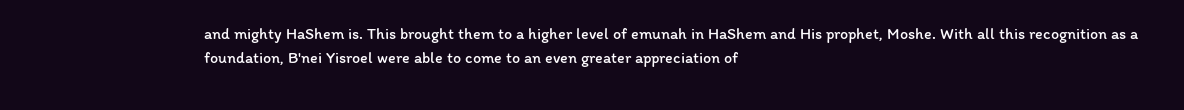and mighty HaShem is. This brought them to a higher level of emunah in HaShem and His prophet, Moshe. With all this recognition as a foundation, B'nei Yisroel were able to come to an even greater appreciation of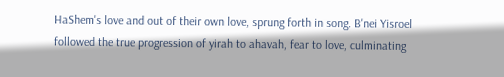HaShem's love and out of their own love, sprung forth in song. B'nei Yisroel followed the true progression of yirah to ahavah, fear to love, culminating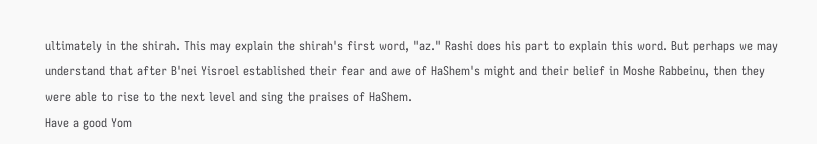ultimately in the shirah. This may explain the shirah's first word, "az." Rashi does his part to explain this word. But perhaps we may understand that after B'nei Yisroel established their fear and awe of HaShem's might and their belief in Moshe Rabbeinu, then they were able to rise to the next level and sing the praises of HaShem.
Have a good Yom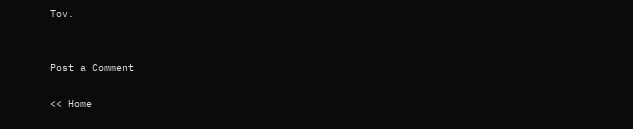Tov.


Post a Comment

<< Home